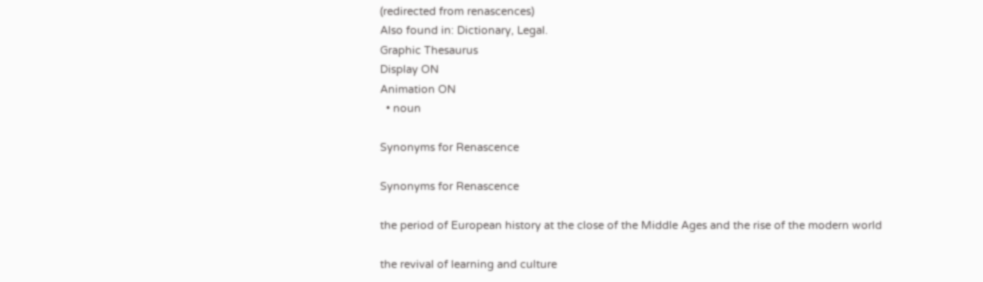(redirected from renascences)
Also found in: Dictionary, Legal.
Graphic Thesaurus
Display ON
Animation ON
  • noun

Synonyms for Renascence

Synonyms for Renascence

the period of European history at the close of the Middle Ages and the rise of the modern world

the revival of learning and culture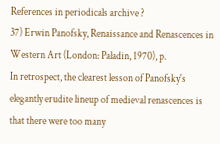References in periodicals archive ?
37) Erwin Panofsky, Renaissance and Renascences in Western Art (London: Paladin, 1970), p.
In retrospect, the clearest lesson of Panofsky's elegantly erudite lineup of medieval renascences is that there were too many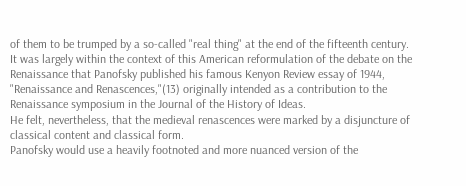of them to be trumped by a so-called "real thing" at the end of the fifteenth century.
It was largely within the context of this American reformulation of the debate on the Renaissance that Panofsky published his famous Kenyon Review essay of 1944, "Renaissance and Renascences,"(13) originally intended as a contribution to the Renaissance symposium in the Journal of the History of Ideas.
He felt, nevertheless, that the medieval renascences were marked by a disjuncture of classical content and classical form.
Panofsky would use a heavily footnoted and more nuanced version of the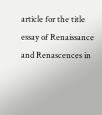article for the title essay of Renaissance and Renascences in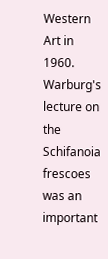Western Art in 1960.
Warburg's lecture on the Schifanoia frescoes was an important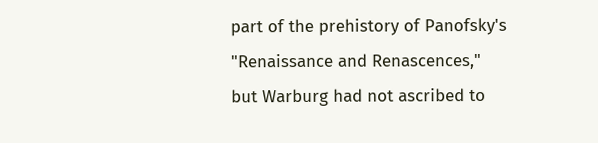part of the prehistory of Panofsky's "Renaissance and Renascences," but Warburg had not ascribed to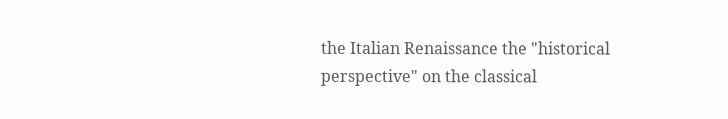the Italian Renaissance the "historical perspective" on the classical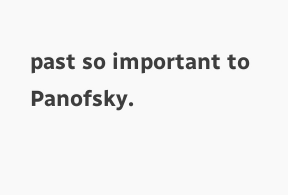past so important to Panofsky.